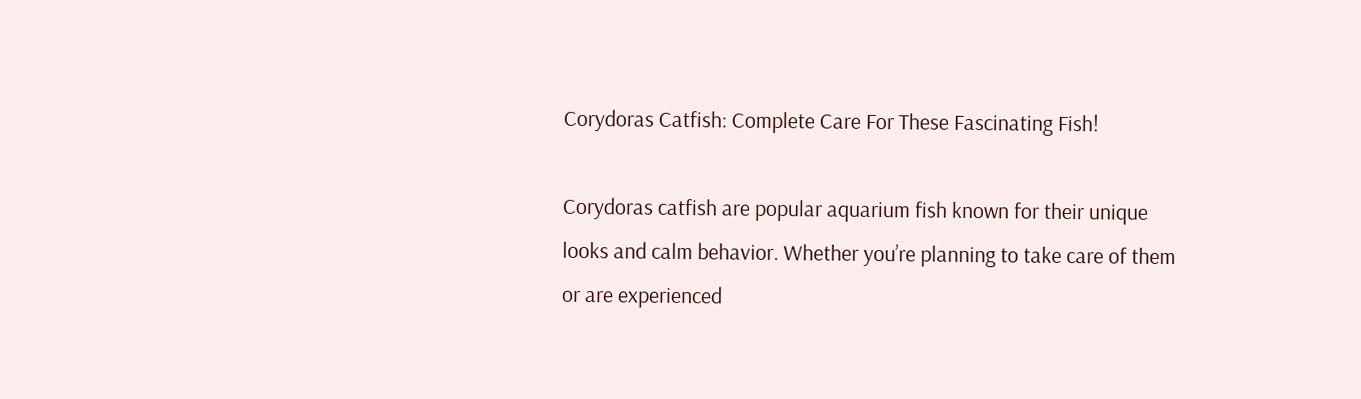Corydoras Catfish: Complete Care For These Fascinating Fish!

Corydoras catfish are popular aquarium fish known for their unique looks and calm behavior. Whether you’re planning to take care of them or are experienced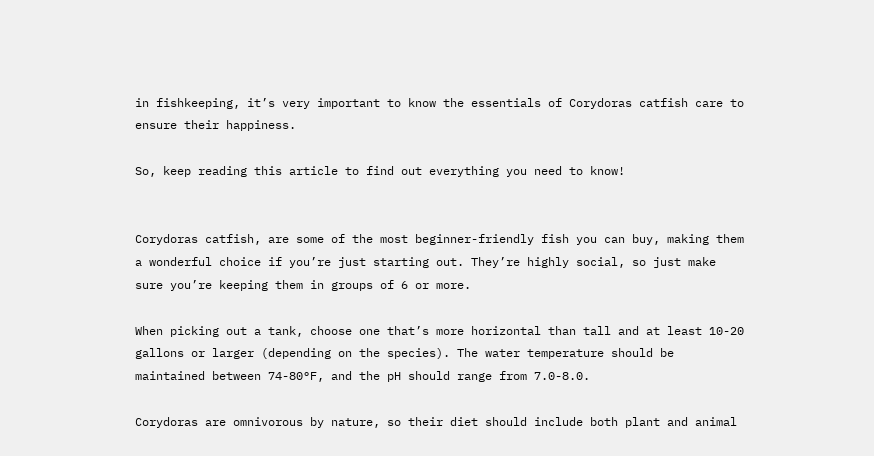in fishkeeping, it’s very important to know the essentials of Corydoras catfish care to ensure their happiness.

So, keep reading this article to find out everything you need to know!


Corydoras catfish, are some of the most beginner-friendly fish you can buy, making them a wonderful choice if you’re just starting out. They’re highly social, so just make sure you’re keeping them in groups of 6 or more.

When picking out a tank, choose one that’s more horizontal than tall and at least 10-20 gallons or larger (depending on the species). The water temperature should be maintained between 74-80°F, and the pH should range from 7.0-8.0.

Corydoras are omnivorous by nature, so their diet should include both plant and animal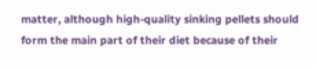matter, although high-quality sinking pellets should form the main part of their diet because of their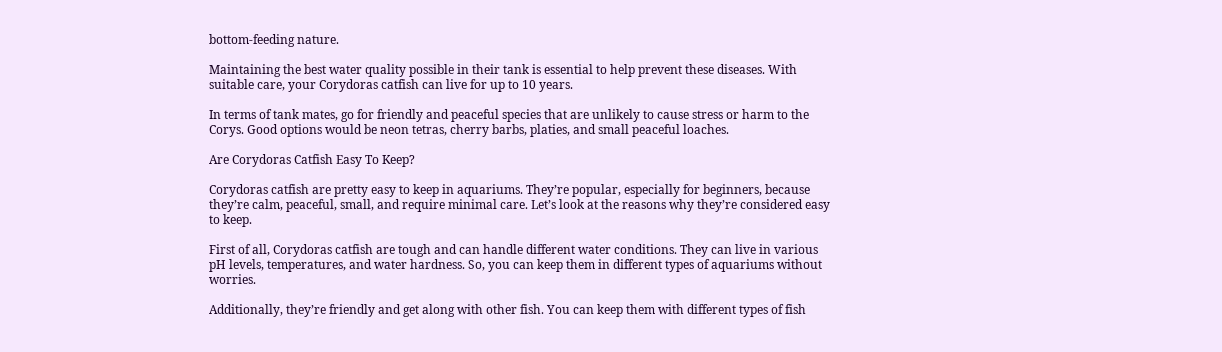bottom-feeding nature.

Maintaining the best water quality possible in their tank is essential to help prevent these diseases. With suitable care, your Corydoras catfish can live for up to 10 years.

In terms of tank mates, go for friendly and peaceful species that are unlikely to cause stress or harm to the Corys. Good options would be neon tetras, cherry barbs, platies, and small peaceful loaches.

Are Corydoras Catfish Easy To Keep?

Corydoras catfish are pretty easy to keep in aquariums. They’re popular, especially for beginners, because they’re calm, peaceful, small, and require minimal care. Let’s look at the reasons why they’re considered easy to keep.

First of all, Corydoras catfish are tough and can handle different water conditions. They can live in various pH levels, temperatures, and water hardness. So, you can keep them in different types of aquariums without worries.

Additionally, they’re friendly and get along with other fish. You can keep them with different types of fish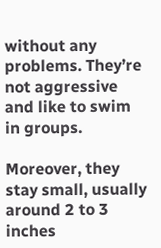without any problems. They’re not aggressive and like to swim in groups.

Moreover, they stay small, usually around 2 to 3 inches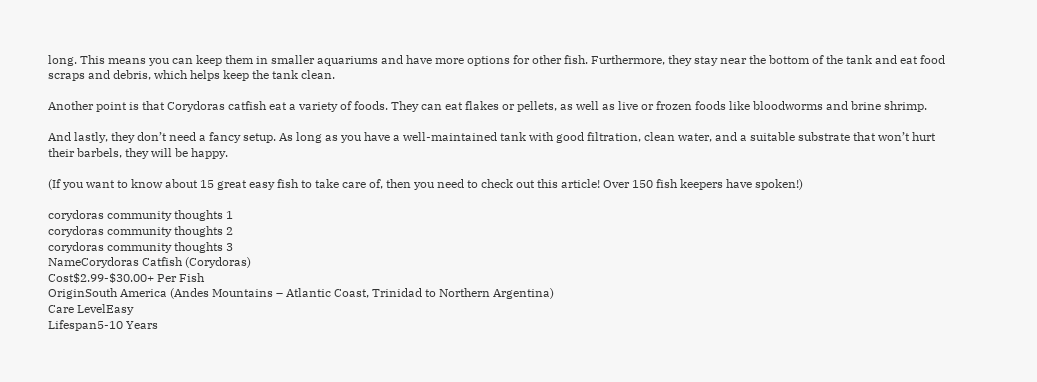long. This means you can keep them in smaller aquariums and have more options for other fish. Furthermore, they stay near the bottom of the tank and eat food scraps and debris, which helps keep the tank clean.

Another point is that Corydoras catfish eat a variety of foods. They can eat flakes or pellets, as well as live or frozen foods like bloodworms and brine shrimp.

And lastly, they don’t need a fancy setup. As long as you have a well-maintained tank with good filtration, clean water, and a suitable substrate that won’t hurt their barbels, they will be happy.

(If you want to know about 15 great easy fish to take care of, then you need to check out this article! Over 150 fish keepers have spoken!)

corydoras community thoughts 1
corydoras community thoughts 2
corydoras community thoughts 3
NameCorydoras Catfish (Corydoras)
Cost$2.99-$30.00+ Per Fish
OriginSouth America (Andes Mountains – Atlantic Coast, Trinidad to Northern Argentina)
Care LevelEasy
Lifespan5-10 Years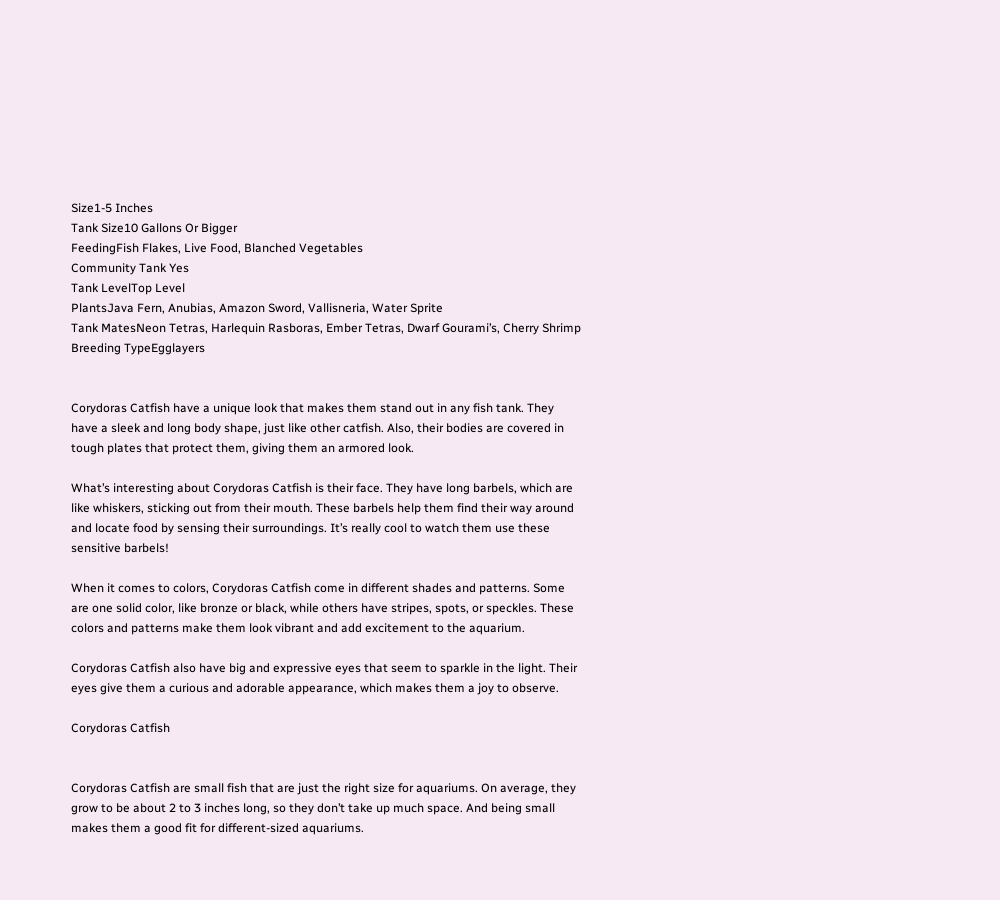Size1-5 Inches
Tank Size10 Gallons Or Bigger
FeedingFish Flakes, Live Food, Blanched Vegetables
Community Tank Yes
Tank LevelTop Level
PlantsJava Fern, Anubias, Amazon Sword, Vallisneria, Water Sprite
Tank MatesNeon Tetras, Harlequin Rasboras, Ember Tetras, Dwarf Gourami’s, Cherry Shrimp
Breeding TypeEgglayers


Corydoras Catfish have a unique look that makes them stand out in any fish tank. They have a sleek and long body shape, just like other catfish. Also, their bodies are covered in tough plates that protect them, giving them an armored look.

What’s interesting about Corydoras Catfish is their face. They have long barbels, which are like whiskers, sticking out from their mouth. These barbels help them find their way around and locate food by sensing their surroundings. It’s really cool to watch them use these sensitive barbels!

When it comes to colors, Corydoras Catfish come in different shades and patterns. Some are one solid color, like bronze or black, while others have stripes, spots, or speckles. These colors and patterns make them look vibrant and add excitement to the aquarium.

Corydoras Catfish also have big and expressive eyes that seem to sparkle in the light. Their eyes give them a curious and adorable appearance, which makes them a joy to observe.

Corydoras Catfish


Corydoras Catfish are small fish that are just the right size for aquariums. On average, they grow to be about 2 to 3 inches long, so they don’t take up much space. And being small makes them a good fit for different-sized aquariums.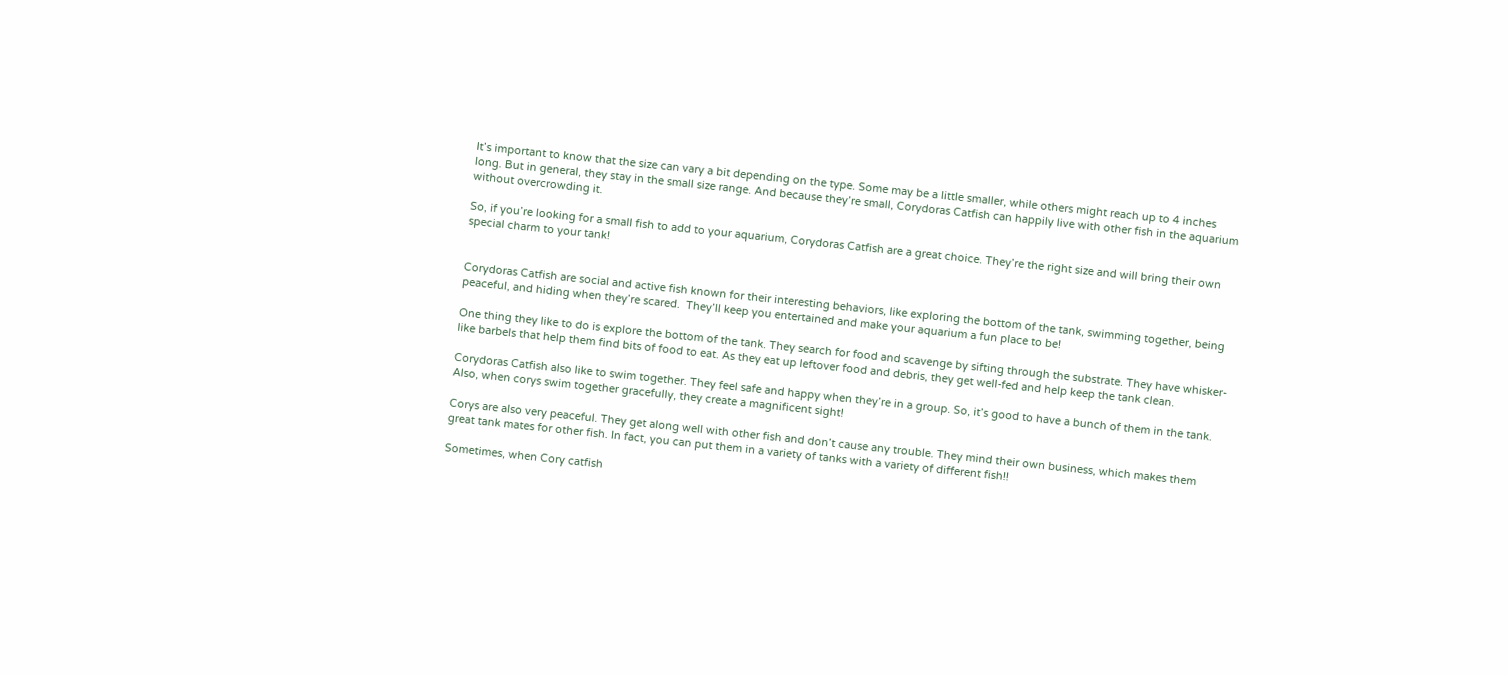It’s important to know that the size can vary a bit depending on the type. Some may be a little smaller, while others might reach up to 4 inches long. But in general, they stay in the small size range. And because they’re small, Corydoras Catfish can happily live with other fish in the aquarium without overcrowding it.

So, if you’re looking for a small fish to add to your aquarium, Corydoras Catfish are a great choice. They’re the right size and will bring their own special charm to your tank!


Corydoras Catfish are social and active fish known for their interesting behaviors, like exploring the bottom of the tank, swimming together, being peaceful, and hiding when they’re scared.  They’ll keep you entertained and make your aquarium a fun place to be!

One thing they like to do is explore the bottom of the tank. They search for food and scavenge by sifting through the substrate. They have whisker-like barbels that help them find bits of food to eat. As they eat up leftover food and debris, they get well-fed and help keep the tank clean.

Corydoras Catfish also like to swim together. They feel safe and happy when they’re in a group. So, it’s good to have a bunch of them in the tank. Also, when corys swim together gracefully, they create a magnificent sight!

Corys are also very peaceful. They get along well with other fish and don’t cause any trouble. They mind their own business, which makes them great tank mates for other fish. In fact, you can put them in a variety of tanks with a variety of different fish!!

Sometimes, when Cory catfish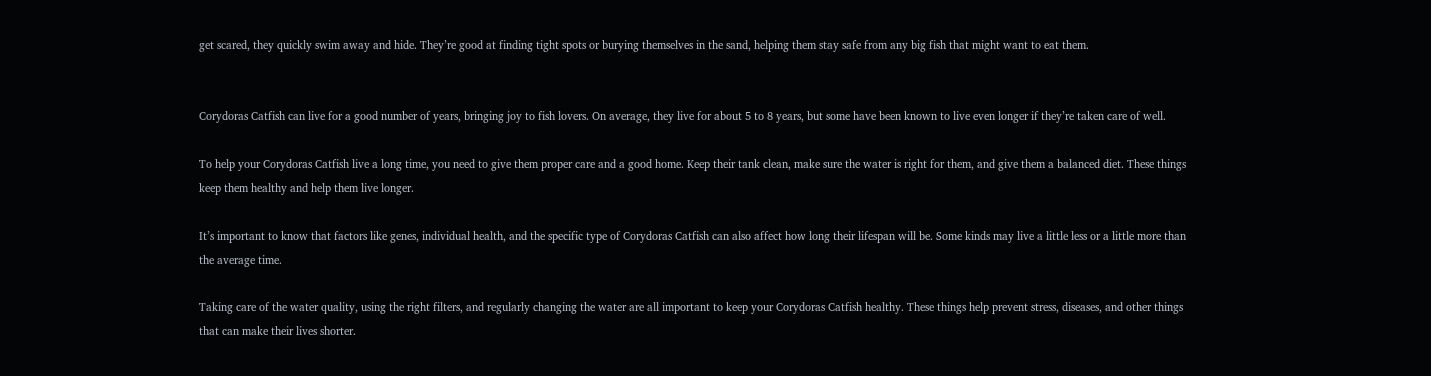get scared, they quickly swim away and hide. They’re good at finding tight spots or burying themselves in the sand, helping them stay safe from any big fish that might want to eat them.


Corydoras Catfish can live for a good number of years, bringing joy to fish lovers. On average, they live for about 5 to 8 years, but some have been known to live even longer if they’re taken care of well.

To help your Corydoras Catfish live a long time, you need to give them proper care and a good home. Keep their tank clean, make sure the water is right for them, and give them a balanced diet. These things keep them healthy and help them live longer.

It’s important to know that factors like genes, individual health, and the specific type of Corydoras Catfish can also affect how long their lifespan will be. Some kinds may live a little less or a little more than the average time.

Taking care of the water quality, using the right filters, and regularly changing the water are all important to keep your Corydoras Catfish healthy. These things help prevent stress, diseases, and other things that can make their lives shorter.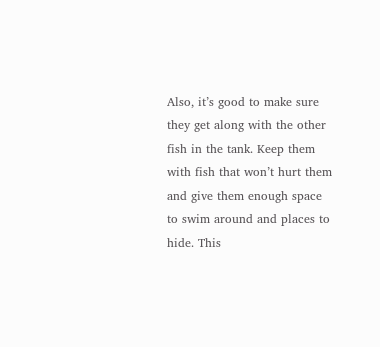Also, it’s good to make sure they get along with the other fish in the tank. Keep them with fish that won’t hurt them and give them enough space to swim around and places to hide. This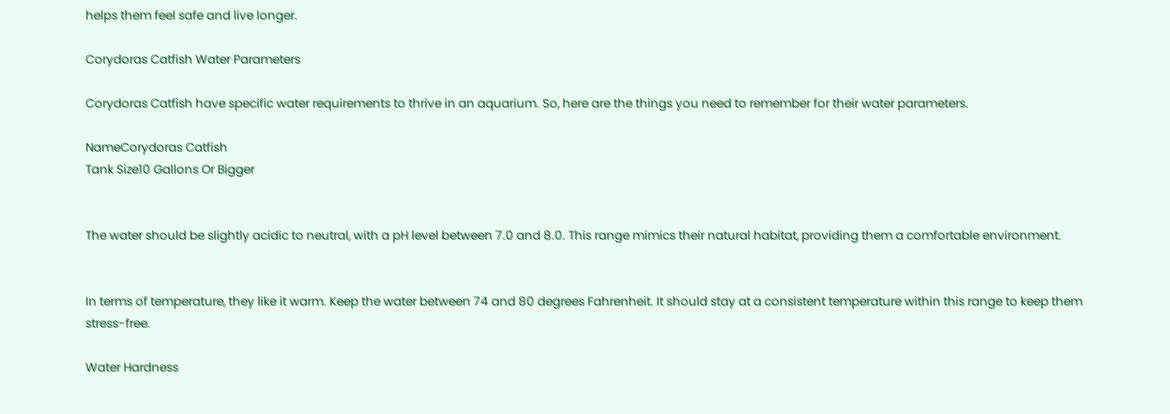helps them feel safe and live longer.

Corydoras Catfish Water Parameters

Corydoras Catfish have specific water requirements to thrive in an aquarium. So, here are the things you need to remember for their water parameters.

NameCorydoras Catfish
Tank Size10 Gallons Or Bigger


The water should be slightly acidic to neutral, with a pH level between 7.0 and 8.0. This range mimics their natural habitat, providing them a comfortable environment.


In terms of temperature, they like it warm. Keep the water between 74 and 80 degrees Fahrenheit. It should stay at a consistent temperature within this range to keep them stress-free.

Water Hardness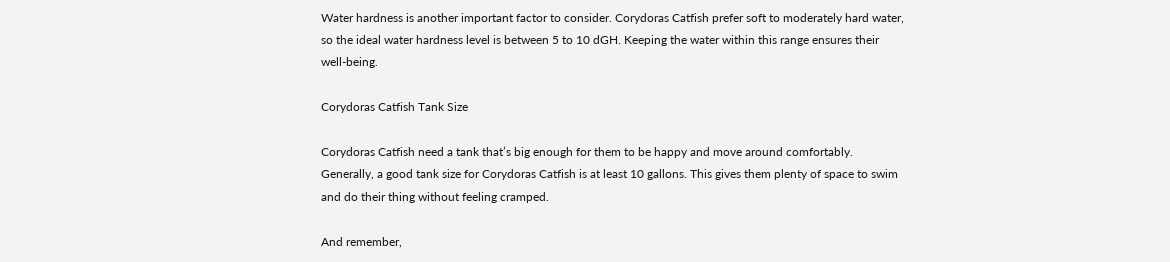Water hardness is another important factor to consider. Corydoras Catfish prefer soft to moderately hard water, so the ideal water hardness level is between 5 to 10 dGH. Keeping the water within this range ensures their well-being.

Corydoras Catfish Tank Size

Corydoras Catfish need a tank that’s big enough for them to be happy and move around comfortably. Generally, a good tank size for Corydoras Catfish is at least 10 gallons. This gives them plenty of space to swim and do their thing without feeling cramped.

And remember,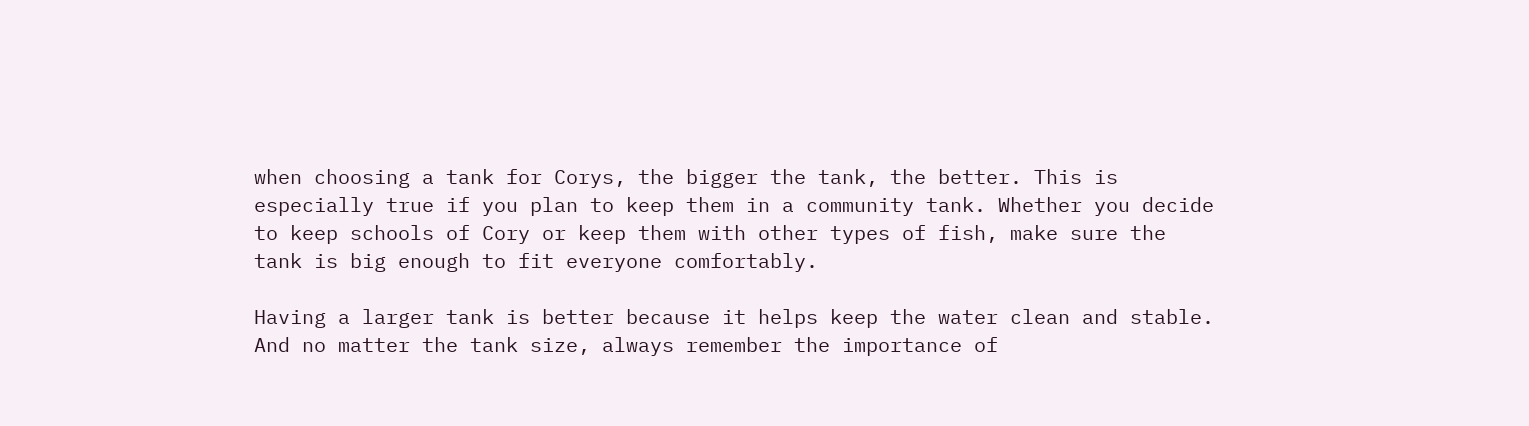when choosing a tank for Corys, the bigger the tank, the better. This is especially true if you plan to keep them in a community tank. Whether you decide to keep schools of Cory or keep them with other types of fish, make sure the tank is big enough to fit everyone comfortably.

Having a larger tank is better because it helps keep the water clean and stable. And no matter the tank size, always remember the importance of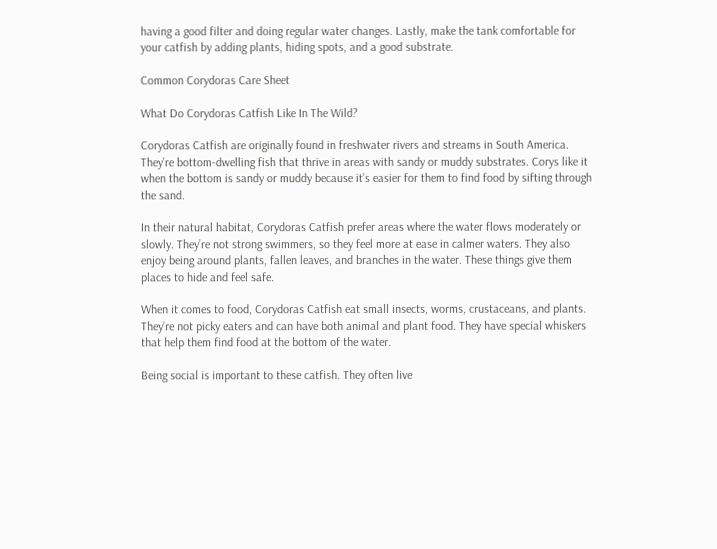having a good filter and doing regular water changes. Lastly, make the tank comfortable for your catfish by adding plants, hiding spots, and a good substrate.

Common Corydoras Care Sheet

What Do Corydoras Catfish Like In The Wild?

Corydoras Catfish are originally found in freshwater rivers and streams in South America. They’re bottom-dwelling fish that thrive in areas with sandy or muddy substrates. Corys like it when the bottom is sandy or muddy because it’s easier for them to find food by sifting through the sand.

In their natural habitat, Corydoras Catfish prefer areas where the water flows moderately or slowly. They’re not strong swimmers, so they feel more at ease in calmer waters. They also enjoy being around plants, fallen leaves, and branches in the water. These things give them places to hide and feel safe.

When it comes to food, Corydoras Catfish eat small insects, worms, crustaceans, and plants. They’re not picky eaters and can have both animal and plant food. They have special whiskers that help them find food at the bottom of the water.

Being social is important to these catfish. They often live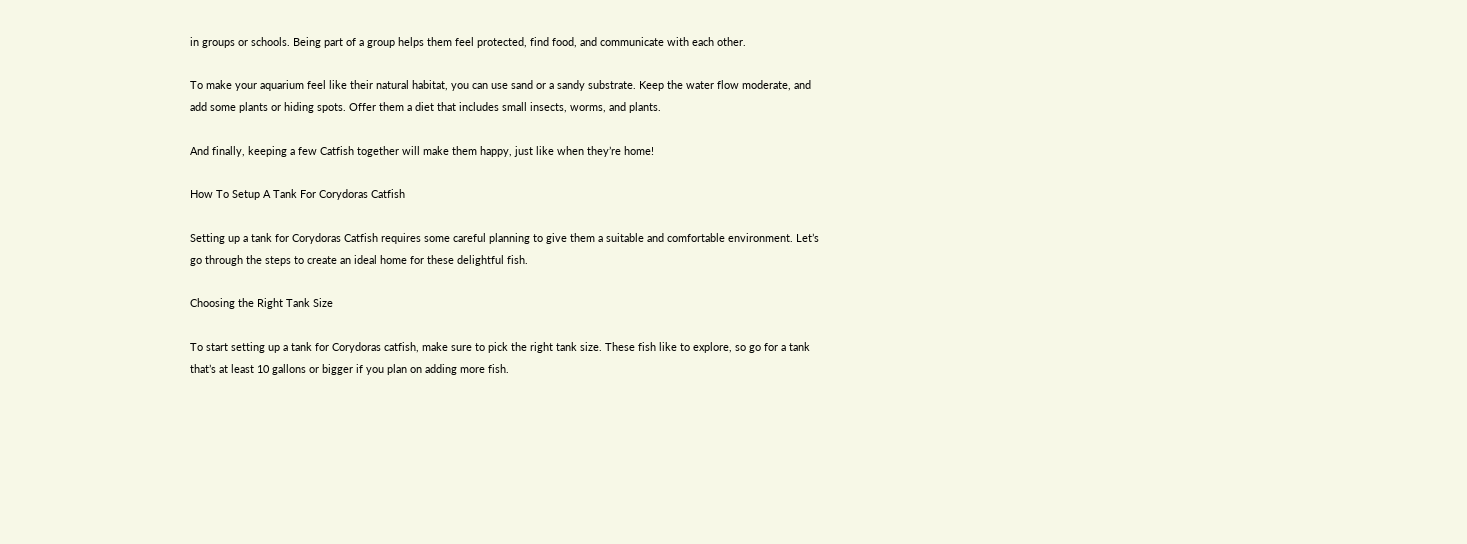in groups or schools. Being part of a group helps them feel protected, find food, and communicate with each other.

To make your aquarium feel like their natural habitat, you can use sand or a sandy substrate. Keep the water flow moderate, and add some plants or hiding spots. Offer them a diet that includes small insects, worms, and plants.

And finally, keeping a few Catfish together will make them happy, just like when they’re home!

How To Setup A Tank For Corydoras Catfish

Setting up a tank for Corydoras Catfish requires some careful planning to give them a suitable and comfortable environment. Let’s go through the steps to create an ideal home for these delightful fish.

Choosing the Right Tank Size

To start setting up a tank for Corydoras catfish, make sure to pick the right tank size. These fish like to explore, so go for a tank that’s at least 10 gallons or bigger if you plan on adding more fish.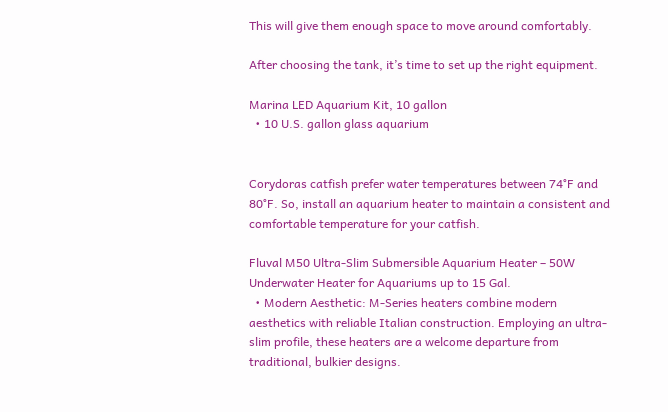This will give them enough space to move around comfortably.

After choosing the tank, it’s time to set up the right equipment.

Marina LED Aquarium Kit, 10 gallon
  • 10 U.S. gallon glass aquarium


Corydoras catfish prefer water temperatures between 74°F and 80°F. So, install an aquarium heater to maintain a consistent and comfortable temperature for your catfish.

Fluval M50 Ultra-Slim Submersible Aquarium Heater – 50W Underwater Heater for Aquariums up to 15 Gal.
  • Modern Aesthetic: M-Series heaters combine modern aesthetics with reliable Italian construction. Employing an ultra-slim profile, these heaters are a welcome departure from traditional, bulkier designs.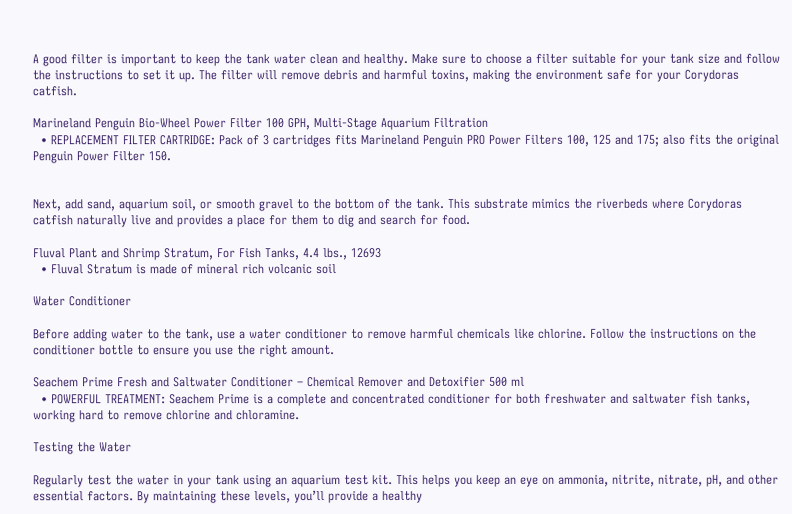A good filter is important to keep the tank water clean and healthy. Make sure to choose a filter suitable for your tank size and follow the instructions to set it up. The filter will remove debris and harmful toxins, making the environment safe for your Corydoras catfish.

Marineland Penguin Bio-Wheel Power Filter 100 GPH, Multi-Stage Aquarium Filtration
  • REPLACEMENT FILTER CARTRIDGE: Pack of 3 cartridges fits Marineland Penguin PRO Power Filters 100, 125 and 175; also fits the original Penguin Power Filter 150.


Next, add sand, aquarium soil, or smooth gravel to the bottom of the tank. This substrate mimics the riverbeds where Corydoras catfish naturally live and provides a place for them to dig and search for food.

Fluval Plant and Shrimp Stratum, For Fish Tanks, 4.4 lbs., 12693
  • Fluval Stratum is made of mineral rich volcanic soil

Water Conditioner

Before adding water to the tank, use a water conditioner to remove harmful chemicals like chlorine. Follow the instructions on the conditioner bottle to ensure you use the right amount.

Seachem Prime Fresh and Saltwater Conditioner – Chemical Remover and Detoxifier 500 ml
  • POWERFUL TREATMENT: Seachem Prime is a complete and concentrated conditioner for both freshwater and saltwater fish tanks, working hard to remove chlorine and chloramine.

Testing the Water

Regularly test the water in your tank using an aquarium test kit. This helps you keep an eye on ammonia, nitrite, nitrate, pH, and other essential factors. By maintaining these levels, you’ll provide a healthy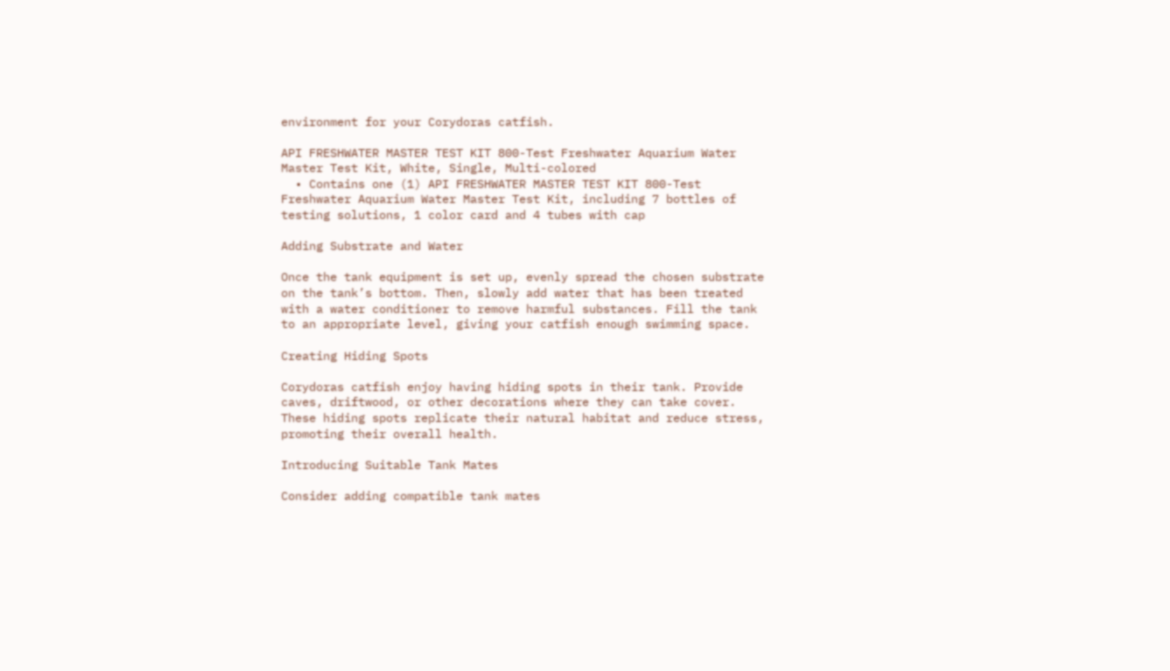environment for your Corydoras catfish.

API FRESHWATER MASTER TEST KIT 800-Test Freshwater Aquarium Water Master Test Kit, White, Single, Multi-colored
  • Contains one (1) API FRESHWATER MASTER TEST KIT 800-Test Freshwater Aquarium Water Master Test Kit, including 7 bottles of testing solutions, 1 color card and 4 tubes with cap

Adding Substrate and Water

Once the tank equipment is set up, evenly spread the chosen substrate on the tank’s bottom. Then, slowly add water that has been treated with a water conditioner to remove harmful substances. Fill the tank to an appropriate level, giving your catfish enough swimming space.

Creating Hiding Spots

Corydoras catfish enjoy having hiding spots in their tank. Provide caves, driftwood, or other decorations where they can take cover. These hiding spots replicate their natural habitat and reduce stress, promoting their overall health.

Introducing Suitable Tank Mates

Consider adding compatible tank mates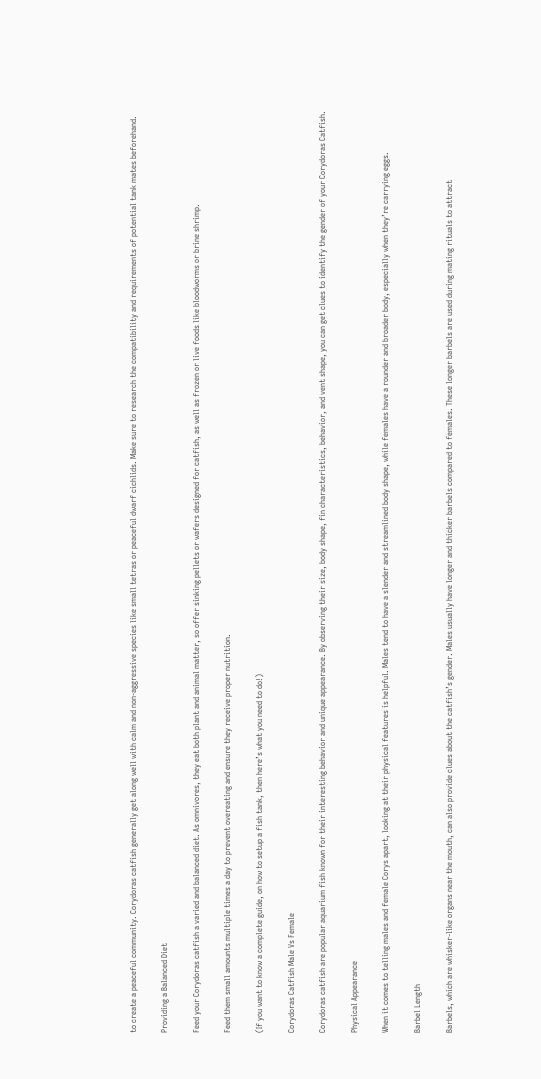to create a peaceful community. Corydoras catfish generally get along well with calm and non-aggressive species like small tetras or peaceful dwarf cichlids. Make sure to research the compatibility and requirements of potential tank mates beforehand.

Providing a Balanced Diet

Feed your Corydoras catfish a varied and balanced diet. As omnivores, they eat both plant and animal matter, so offer sinking pellets or wafers designed for catfish, as well as frozen or live foods like bloodworms or brine shrimp.

Feed them small amounts multiple times a day to prevent overeating and ensure they receive proper nutrition.

(If you want to know a complete guide, on how to setup a fish tank, then here’s what you need to do!)

Corydoras Catfish Male Vs Female

Corydoras catfish are popular aquarium fish known for their interesting behavior and unique appearance. By observing their size, body shape, fin characteristics, behavior, and vent shape, you can get clues to identify the gender of your Corydoras Catfish.

Physical Appearance

When it comes to telling males and female Corys apart, looking at their physical features is helpful. Males tend to have a slender and streamlined body shape, while females have a rounder and broader body, especially when they’re carrying eggs.

Barbel Length

Barbels, which are whisker-like organs near the mouth, can also provide clues about the catfish’s gender. Males usually have longer and thicker barbels compared to females. These longer barbels are used during mating rituals to attract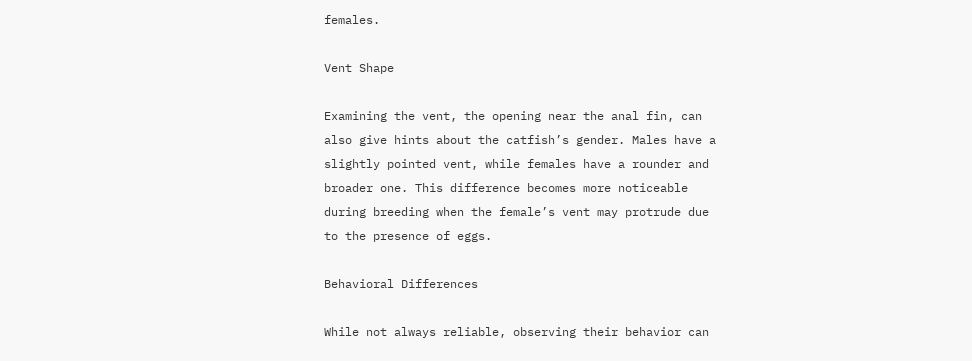females.

Vent Shape

Examining the vent, the opening near the anal fin, can also give hints about the catfish’s gender. Males have a slightly pointed vent, while females have a rounder and broader one. This difference becomes more noticeable during breeding when the female’s vent may protrude due to the presence of eggs.

Behavioral Differences

While not always reliable, observing their behavior can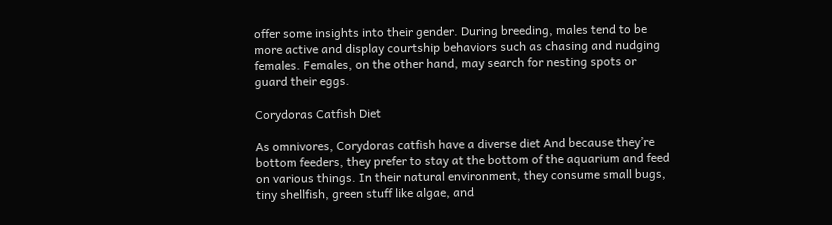offer some insights into their gender. During breeding, males tend to be more active and display courtship behaviors such as chasing and nudging females. Females, on the other hand, may search for nesting spots or guard their eggs.

Corydoras Catfish Diet

As omnivores, Corydoras catfish have a diverse diet And because they’re bottom feeders, they prefer to stay at the bottom of the aquarium and feed on various things. In their natural environment, they consume small bugs, tiny shellfish, green stuff like algae, and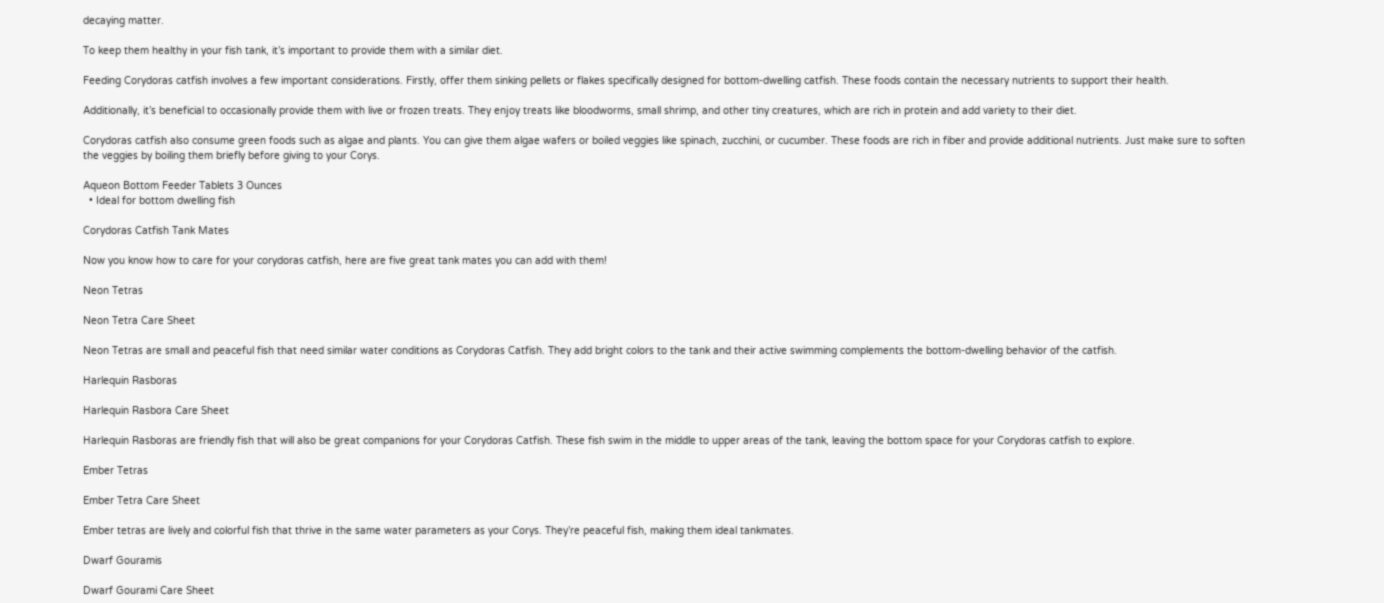decaying matter.

To keep them healthy in your fish tank, it’s important to provide them with a similar diet.

Feeding Corydoras catfish involves a few important considerations. Firstly, offer them sinking pellets or flakes specifically designed for bottom-dwelling catfish. These foods contain the necessary nutrients to support their health.

Additionally, it’s beneficial to occasionally provide them with live or frozen treats. They enjoy treats like bloodworms, small shrimp, and other tiny creatures, which are rich in protein and add variety to their diet.

Corydoras catfish also consume green foods such as algae and plants. You can give them algae wafers or boiled veggies like spinach, zucchini, or cucumber. These foods are rich in fiber and provide additional nutrients. Just make sure to soften the veggies by boiling them briefly before giving to your Corys.

Aqueon Bottom Feeder Tablets 3 Ounces
  • Ideal for bottom dwelling fish

Corydoras Catfish Tank Mates

Now you know how to care for your corydoras catfish, here are five great tank mates you can add with them!

Neon Tetras

Neon Tetra Care Sheet

Neon Tetras are small and peaceful fish that need similar water conditions as Corydoras Catfish. They add bright colors to the tank and their active swimming complements the bottom-dwelling behavior of the catfish.

Harlequin Rasboras

Harlequin Rasbora Care Sheet

Harlequin Rasboras are friendly fish that will also be great companions for your Corydoras Catfish. These fish swim in the middle to upper areas of the tank, leaving the bottom space for your Corydoras catfish to explore.

Ember Tetras

Ember Tetra Care Sheet

Ember tetras are lively and colorful fish that thrive in the same water parameters as your Corys. They’re peaceful fish, making them ideal tankmates.

Dwarf Gouramis

Dwarf Gourami Care Sheet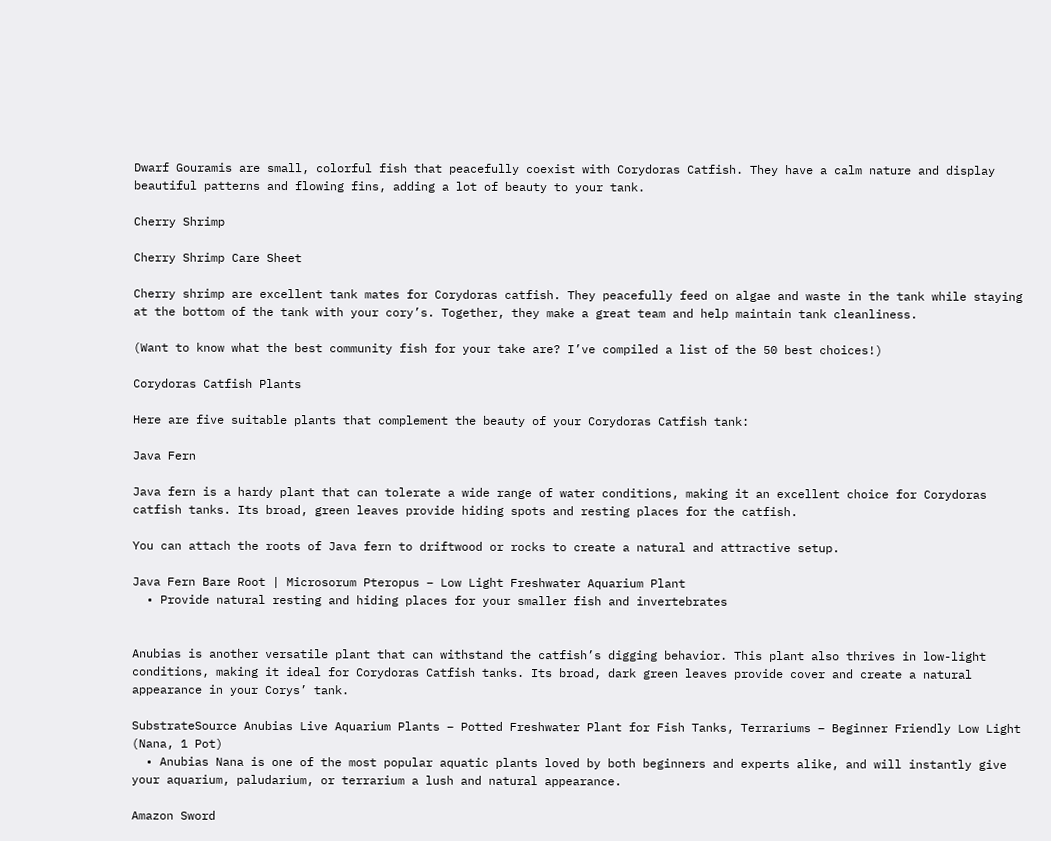Dwarf Gouramis are small, colorful fish that peacefully coexist with Corydoras Catfish. They have a calm nature and display beautiful patterns and flowing fins, adding a lot of beauty to your tank.

Cherry Shrimp

Cherry Shrimp Care Sheet

Cherry shrimp are excellent tank mates for Corydoras catfish. They peacefully feed on algae and waste in the tank while staying at the bottom of the tank with your cory’s. Together, they make a great team and help maintain tank cleanliness.

(Want to know what the best community fish for your take are? I’ve compiled a list of the 50 best choices!)

Corydoras Catfish Plants

Here are five suitable plants that complement the beauty of your Corydoras Catfish tank:

Java Fern

Java fern is a hardy plant that can tolerate a wide range of water conditions, making it an excellent choice for Corydoras catfish tanks. Its broad, green leaves provide hiding spots and resting places for the catfish.

You can attach the roots of Java fern to driftwood or rocks to create a natural and attractive setup.

Java Fern Bare Root | Microsorum Pteropus – Low Light Freshwater Aquarium Plant
  • Provide natural resting and hiding places for your smaller fish and invertebrates


Anubias is another versatile plant that can withstand the catfish’s digging behavior. This plant also thrives in low-light conditions, making it ideal for Corydoras Catfish tanks. Its broad, dark green leaves provide cover and create a natural appearance in your Corys’ tank.

SubstrateSource Anubias Live Aquarium Plants – Potted Freshwater Plant for Fish Tanks, Terrariums – Beginner Friendly Low Light (Nana, 1 Pot)
  • Anubias Nana is one of the most popular aquatic plants loved by both beginners and experts alike, and will instantly give your aquarium, paludarium, or terrarium a lush and natural appearance.

Amazon Sword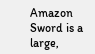Amazon Sword is a large,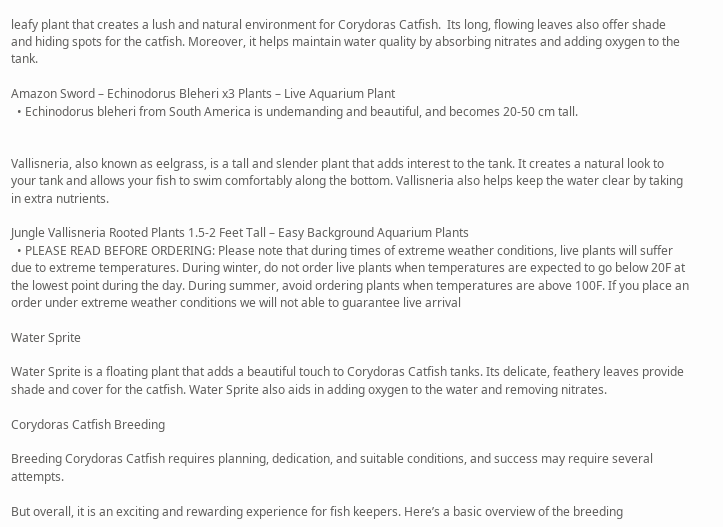leafy plant that creates a lush and natural environment for Corydoras Catfish.  Its long, flowing leaves also offer shade and hiding spots for the catfish. Moreover, it helps maintain water quality by absorbing nitrates and adding oxygen to the tank.

Amazon Sword – Echinodorus Bleheri x3 Plants – Live Aquarium Plant
  • Echinodorus bleheri from South America is undemanding and beautiful, and becomes 20-50 cm tall.


Vallisneria, also known as eelgrass, is a tall and slender plant that adds interest to the tank. It creates a natural look to your tank and allows your fish to swim comfortably along the bottom. Vallisneria also helps keep the water clear by taking in extra nutrients.

Jungle Vallisneria Rooted Plants 1.5-2 Feet Tall – Easy Background Aquarium Plants
  • PLEASE READ BEFORE ORDERING: Please note that during times of extreme weather conditions, live plants will suffer due to extreme temperatures. During winter, do not order live plants when temperatures are expected to go below 20F at the lowest point during the day. During summer, avoid ordering plants when temperatures are above 100F. If you place an order under extreme weather conditions we will not able to guarantee live arrival

Water Sprite

Water Sprite is a floating plant that adds a beautiful touch to Corydoras Catfish tanks. Its delicate, feathery leaves provide shade and cover for the catfish. Water Sprite also aids in adding oxygen to the water and removing nitrates.

Corydoras Catfish Breeding

Breeding Corydoras Catfish requires planning, dedication, and suitable conditions, and success may require several attempts.

But overall, it is an exciting and rewarding experience for fish keepers. Here’s a basic overview of the breeding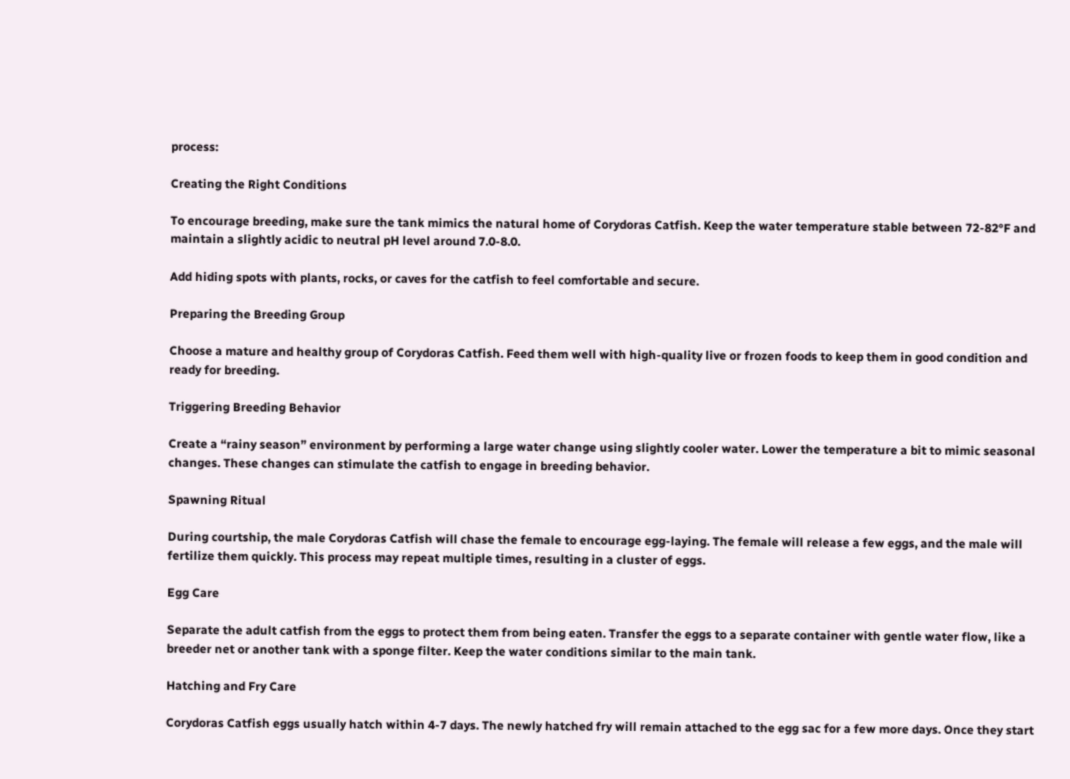process:

Creating the Right Conditions

To encourage breeding, make sure the tank mimics the natural home of Corydoras Catfish. Keep the water temperature stable between 72-82°F and maintain a slightly acidic to neutral pH level around 7.0-8.0.

Add hiding spots with plants, rocks, or caves for the catfish to feel comfortable and secure.

Preparing the Breeding Group

Choose a mature and healthy group of Corydoras Catfish. Feed them well with high-quality live or frozen foods to keep them in good condition and ready for breeding.

Triggering Breeding Behavior

Create a “rainy season” environment by performing a large water change using slightly cooler water. Lower the temperature a bit to mimic seasonal changes. These changes can stimulate the catfish to engage in breeding behavior.

Spawning Ritual

During courtship, the male Corydoras Catfish will chase the female to encourage egg-laying. The female will release a few eggs, and the male will fertilize them quickly. This process may repeat multiple times, resulting in a cluster of eggs.

Egg Care

Separate the adult catfish from the eggs to protect them from being eaten. Transfer the eggs to a separate container with gentle water flow, like a breeder net or another tank with a sponge filter. Keep the water conditions similar to the main tank.

Hatching and Fry Care

Corydoras Catfish eggs usually hatch within 4-7 days. The newly hatched fry will remain attached to the egg sac for a few more days. Once they start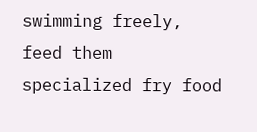swimming freely, feed them specialized fry food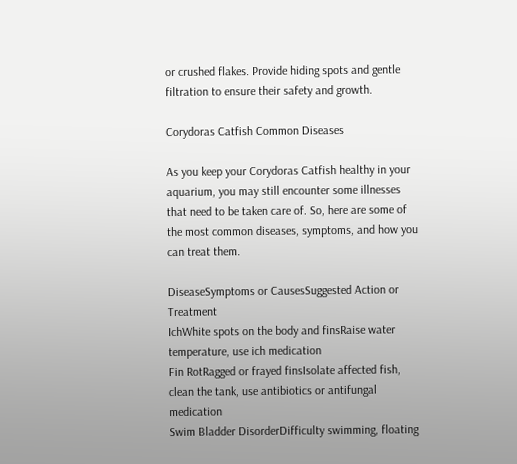or crushed flakes. Provide hiding spots and gentle filtration to ensure their safety and growth.

Corydoras Catfish Common Diseases

As you keep your Corydoras Catfish healthy in your aquarium, you may still encounter some illnesses that need to be taken care of. So, here are some of the most common diseases, symptoms, and how you can treat them.

DiseaseSymptoms or CausesSuggested Action or Treatment
IchWhite spots on the body and finsRaise water temperature, use ich medication
Fin RotRagged or frayed finsIsolate affected fish, clean the tank, use antibiotics or antifungal medication
Swim Bladder DisorderDifficulty swimming, floating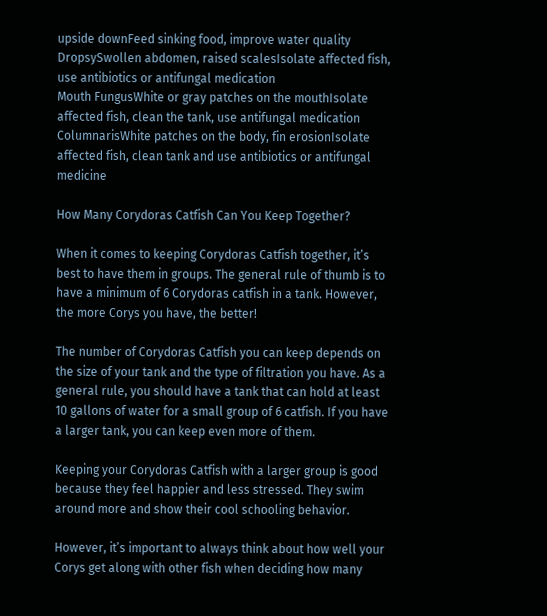upside downFeed sinking food, improve water quality
DropsySwollen abdomen, raised scalesIsolate affected fish, use antibiotics or antifungal medication
Mouth FungusWhite or gray patches on the mouthIsolate affected fish, clean the tank, use antifungal medication
ColumnarisWhite patches on the body, fin erosionIsolate affected fish, clean tank and use antibiotics or antifungal medicine

How Many Corydoras Catfish Can You Keep Together?

When it comes to keeping Corydoras Catfish together, it’s best to have them in groups. The general rule of thumb is to have a minimum of 6 Corydoras catfish in a tank. However, the more Corys you have, the better!

The number of Corydoras Catfish you can keep depends on the size of your tank and the type of filtration you have. As a general rule, you should have a tank that can hold at least 10 gallons of water for a small group of 6 catfish. If you have a larger tank, you can keep even more of them.

Keeping your Corydoras Catfish with a larger group is good because they feel happier and less stressed. They swim around more and show their cool schooling behavior.

However, it’s important to always think about how well your Corys get along with other fish when deciding how many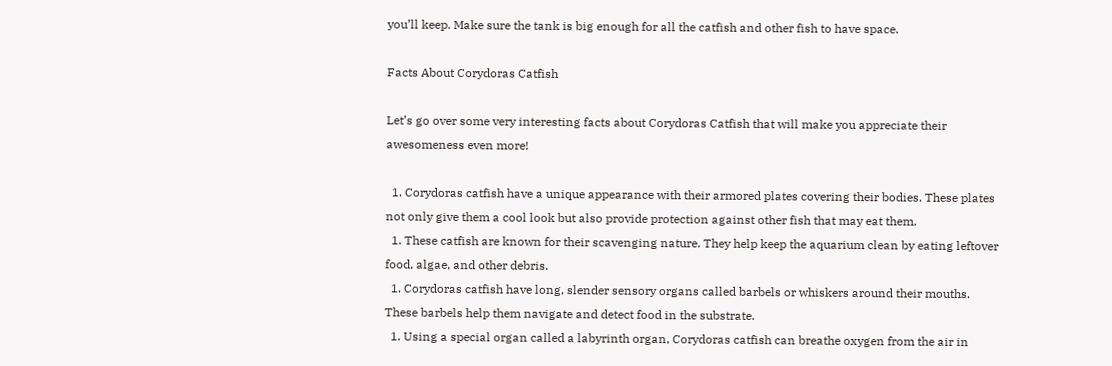you’ll keep. Make sure the tank is big enough for all the catfish and other fish to have space.

Facts About Corydoras Catfish

Let’s go over some very interesting facts about Corydoras Catfish that will make you appreciate their awesomeness even more!

  1. Corydoras catfish have a unique appearance with their armored plates covering their bodies. These plates not only give them a cool look but also provide protection against other fish that may eat them.
  1. These catfish are known for their scavenging nature. They help keep the aquarium clean by eating leftover food, algae, and other debris.
  1. Corydoras catfish have long, slender sensory organs called barbels or whiskers around their mouths. These barbels help them navigate and detect food in the substrate.
  1. Using a special organ called a labyrinth organ, Corydoras catfish can breathe oxygen from the air in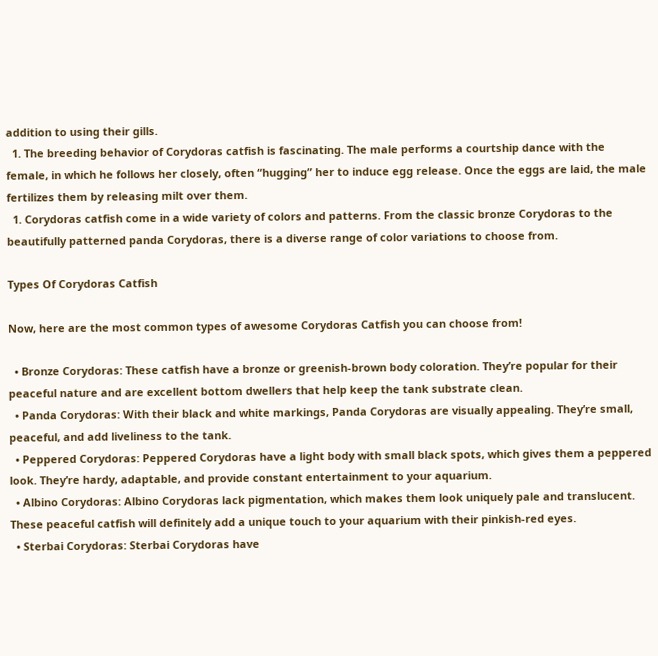addition to using their gills.
  1. The breeding behavior of Corydoras catfish is fascinating. The male performs a courtship dance with the female, in which he follows her closely, often “hugging” her to induce egg release. Once the eggs are laid, the male fertilizes them by releasing milt over them.
  1. Corydoras catfish come in a wide variety of colors and patterns. From the classic bronze Corydoras to the beautifully patterned panda Corydoras, there is a diverse range of color variations to choose from.

Types Of Corydoras Catfish

Now, here are the most common types of awesome Corydoras Catfish you can choose from!

  • Bronze Corydoras: These catfish have a bronze or greenish-brown body coloration. They’re popular for their peaceful nature and are excellent bottom dwellers that help keep the tank substrate clean.
  • Panda Corydoras: With their black and white markings, Panda Corydoras are visually appealing. They’re small, peaceful, and add liveliness to the tank.
  • Peppered Corydoras: Peppered Corydoras have a light body with small black spots, which gives them a peppered look. They’re hardy, adaptable, and provide constant entertainment to your aquarium.
  • Albino Corydoras: Albino Corydoras lack pigmentation, which makes them look uniquely pale and translucent. These peaceful catfish will definitely add a unique touch to your aquarium with their pinkish-red eyes.
  • Sterbai Corydoras: Sterbai Corydoras have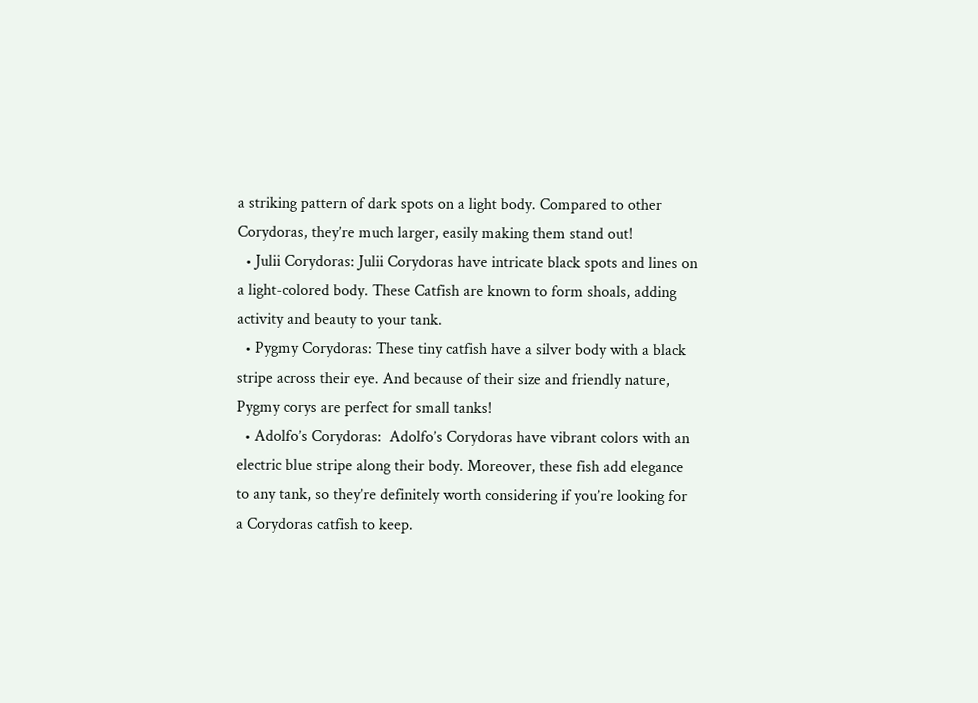a striking pattern of dark spots on a light body. Compared to other Corydoras, they’re much larger, easily making them stand out!
  • Julii Corydoras: Julii Corydoras have intricate black spots and lines on a light-colored body. These Catfish are known to form shoals, adding activity and beauty to your tank.
  • Pygmy Corydoras: These tiny catfish have a silver body with a black stripe across their eye. And because of their size and friendly nature, Pygmy corys are perfect for small tanks!
  • Adolfo’s Corydoras:  Adolfo’s Corydoras have vibrant colors with an electric blue stripe along their body. Moreover, these fish add elegance to any tank, so they’re definitely worth considering if you’re looking for a Corydoras catfish to keep.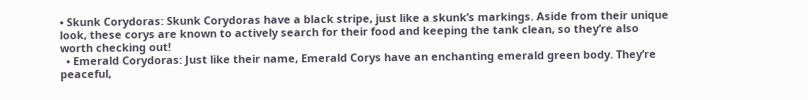• Skunk Corydoras: Skunk Corydoras have a black stripe, just like a skunk’s markings. Aside from their unique look, these corys are known to actively search for their food and keeping the tank clean, so they’re also worth checking out!
  • Emerald Corydoras: Just like their name, Emerald Corys have an enchanting emerald green body. They’re peaceful,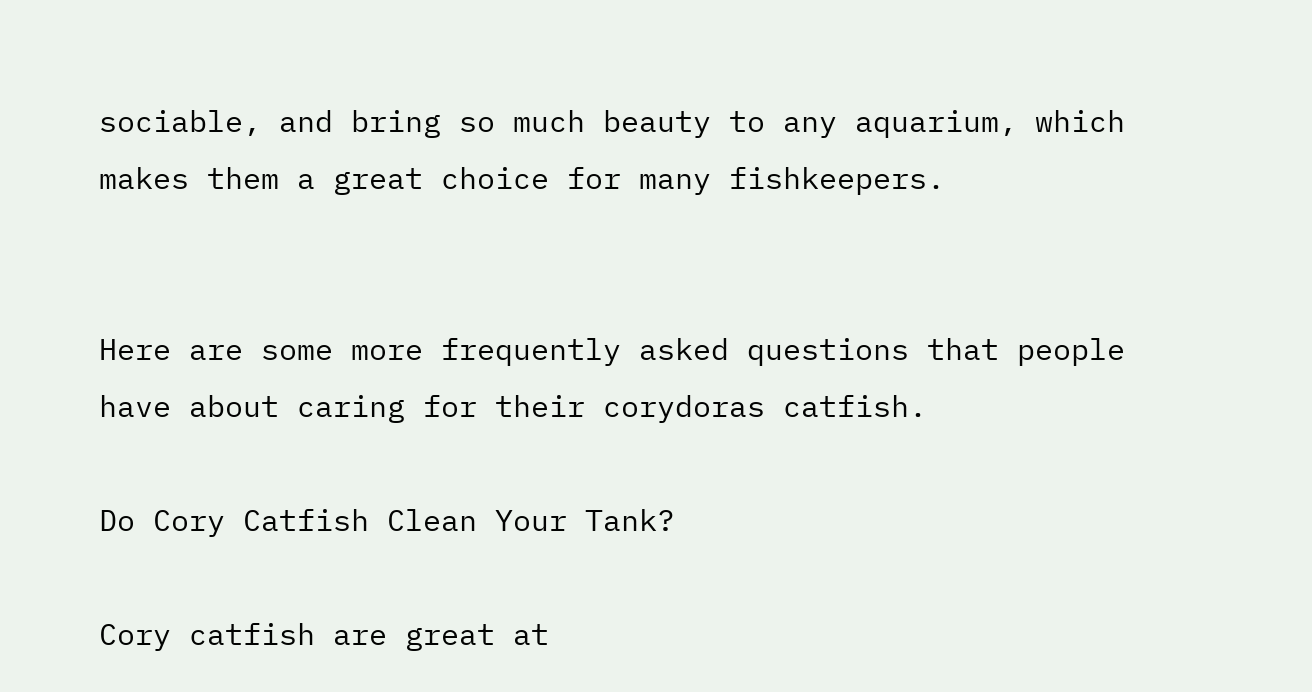sociable, and bring so much beauty to any aquarium, which makes them a great choice for many fishkeepers.


Here are some more frequently asked questions that people have about caring for their corydoras catfish.

Do Cory Catfish Clean Your Tank?

Cory catfish are great at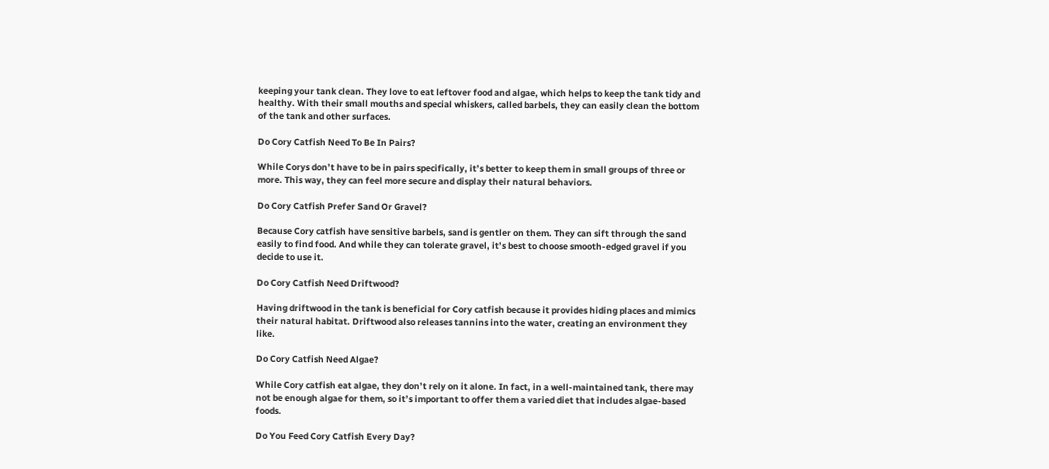keeping your tank clean. They love to eat leftover food and algae, which helps to keep the tank tidy and healthy. With their small mouths and special whiskers, called barbels, they can easily clean the bottom of the tank and other surfaces.

Do Cory Catfish Need To Be In Pairs?

While Corys don’t have to be in pairs specifically, it’s better to keep them in small groups of three or more. This way, they can feel more secure and display their natural behaviors.

Do Cory Catfish Prefer Sand Or Gravel?

Because Cory catfish have sensitive barbels, sand is gentler on them. They can sift through the sand easily to find food. And while they can tolerate gravel, it’s best to choose smooth-edged gravel if you decide to use it.

Do Cory Catfish Need Driftwood?

Having driftwood in the tank is beneficial for Cory catfish because it provides hiding places and mimics their natural habitat. Driftwood also releases tannins into the water, creating an environment they like.

Do Cory Catfish Need Algae?

While Cory catfish eat algae, they don’t rely on it alone. In fact, in a well-maintained tank, there may not be enough algae for them, so it’s important to offer them a varied diet that includes algae-based foods.

Do You Feed Cory Catfish Every Day?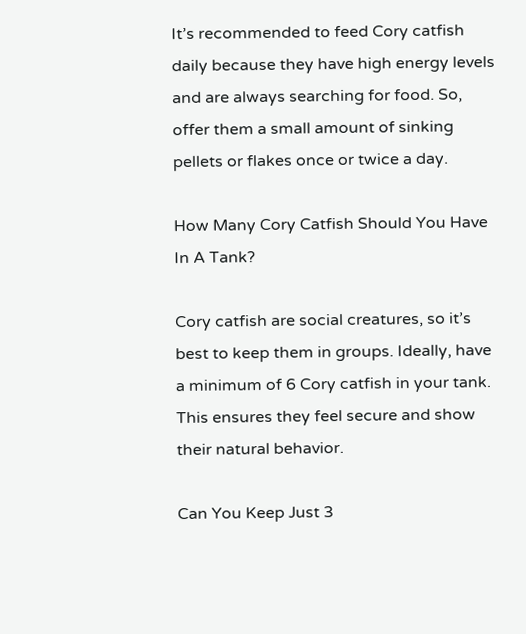It’s recommended to feed Cory catfish daily because they have high energy levels and are always searching for food. So, offer them a small amount of sinking pellets or flakes once or twice a day.

How Many Cory Catfish Should You Have In A Tank?

Cory catfish are social creatures, so it’s best to keep them in groups. Ideally, have a minimum of 6 Cory catfish in your tank. This ensures they feel secure and show their natural behavior.

Can You Keep Just 3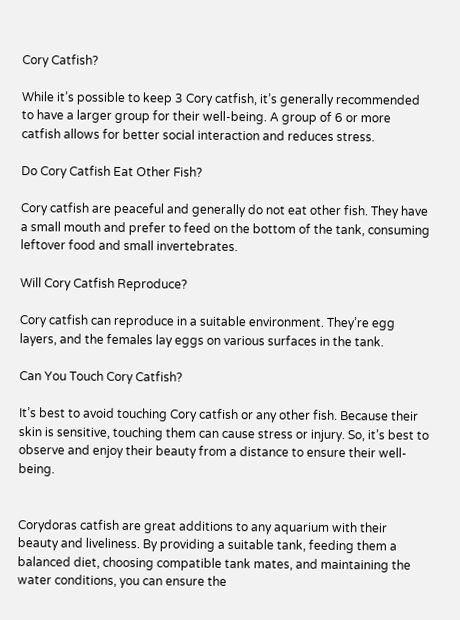Cory Catfish?

While it’s possible to keep 3 Cory catfish, it’s generally recommended to have a larger group for their well-being. A group of 6 or more catfish allows for better social interaction and reduces stress.

Do Cory Catfish Eat Other Fish?

Cory catfish are peaceful and generally do not eat other fish. They have a small mouth and prefer to feed on the bottom of the tank, consuming leftover food and small invertebrates.

Will Cory Catfish Reproduce?

Cory catfish can reproduce in a suitable environment. They’re egg layers, and the females lay eggs on various surfaces in the tank.

Can You Touch Cory Catfish?

It’s best to avoid touching Cory catfish or any other fish. Because their skin is sensitive, touching them can cause stress or injury. So, it’s best to observe and enjoy their beauty from a distance to ensure their well-being.


Corydoras catfish are great additions to any aquarium with their beauty and liveliness. By providing a suitable tank, feeding them a balanced diet, choosing compatible tank mates, and maintaining the water conditions, you can ensure the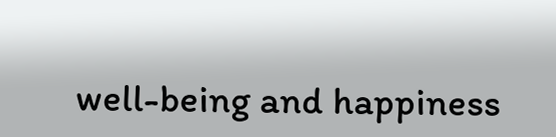well-being and happiness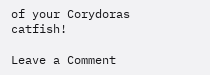of your Corydoras catfish!

Leave a Comment